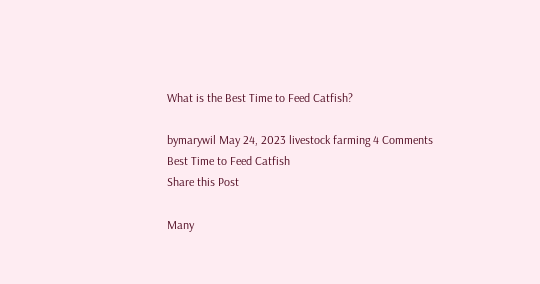What is the Best Time to Feed Catfish?

bymarywil May 24, 2023 livestock farming 4 Comments
Best Time to Feed Catfish
Share this Post

Many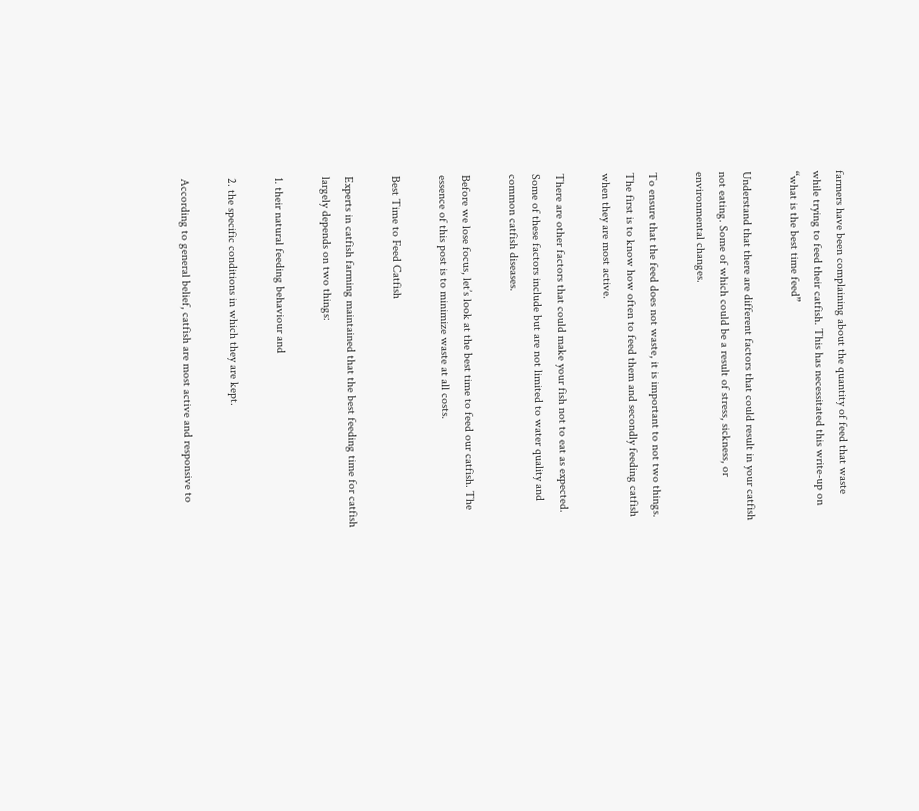farmers have been complaining about the quantity of feed that waste while trying to feed their catfish. This has necessitated this write-up on “what is the best time feed”

Understand that there are different factors that could result in your catfish not eating. Some of which could be a result of stress, sickness, or environmental changes.

To ensure that the feed does not waste, it is important to not two things. The first is to know how often to feed them and secondly feeding catfish when they are most active.

There are other factors that could make your fish not to eat as expected. Some of these factors include but are not limited to water quality and common catfish diseases.

Before we lose focus, let’s look at the best time to feed our catfish. The essence of this post is to minimize waste at all costs.

Best Time to Feed Catfish

Experts in catfish farming maintained that the best feeding time for catfish largely depends on two things:

1. their natural feeding behaviour and

2. the specific conditions in which they are kept.

According to general belief, catfish are most active and responsive to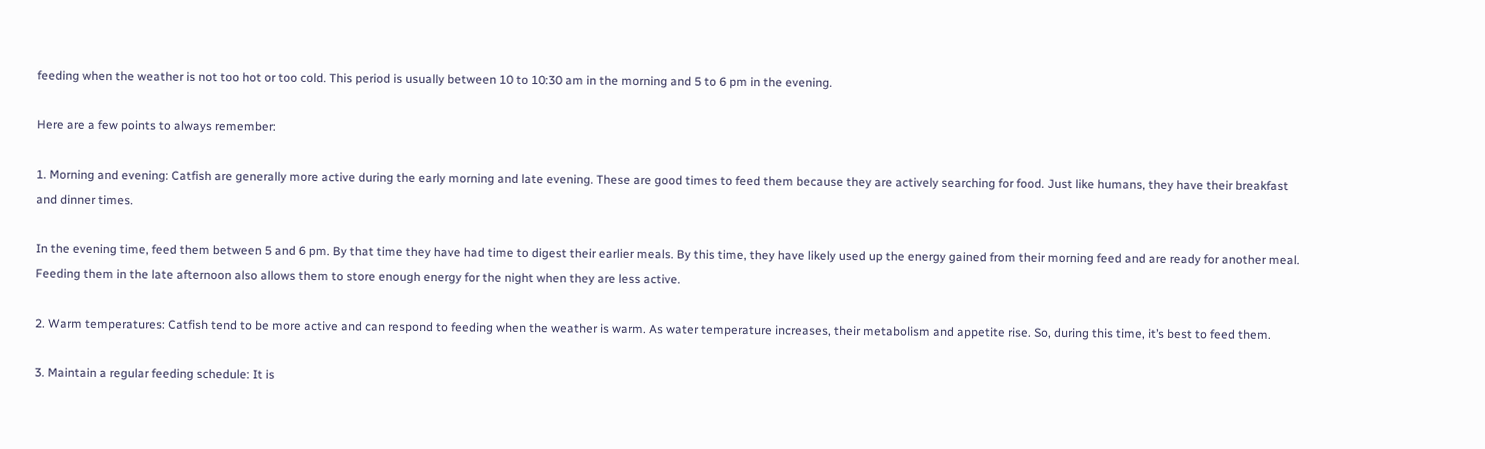feeding when the weather is not too hot or too cold. This period is usually between 10 to 10:30 am in the morning and 5 to 6 pm in the evening.

Here are a few points to always remember:

1. Morning and evening: Catfish are generally more active during the early morning and late evening. These are good times to feed them because they are actively searching for food. Just like humans, they have their breakfast and dinner times.

In the evening time, feed them between 5 and 6 pm. By that time they have had time to digest their earlier meals. By this time, they have likely used up the energy gained from their morning feed and are ready for another meal. Feeding them in the late afternoon also allows them to store enough energy for the night when they are less active.

2. Warm temperatures: Catfish tend to be more active and can respond to feeding when the weather is warm. As water temperature increases, their metabolism and appetite rise. So, during this time, it’s best to feed them.

3. Maintain a regular feeding schedule: It is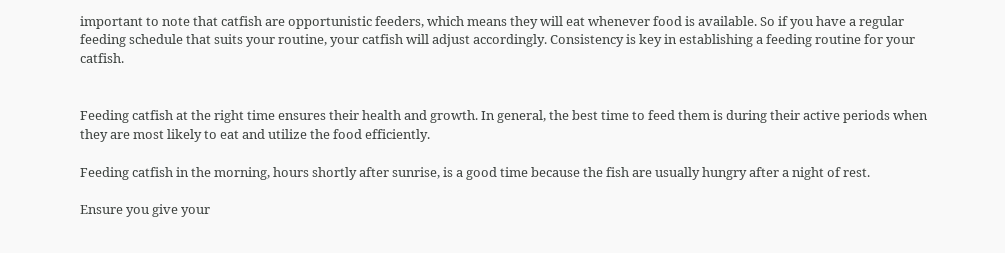important to note that catfish are opportunistic feeders, which means they will eat whenever food is available. So if you have a regular feeding schedule that suits your routine, your catfish will adjust accordingly. Consistency is key in establishing a feeding routine for your catfish.


Feeding catfish at the right time ensures their health and growth. In general, the best time to feed them is during their active periods when they are most likely to eat and utilize the food efficiently.

Feeding catfish in the morning, hours shortly after sunrise, is a good time because the fish are usually hungry after a night of rest.

Ensure you give your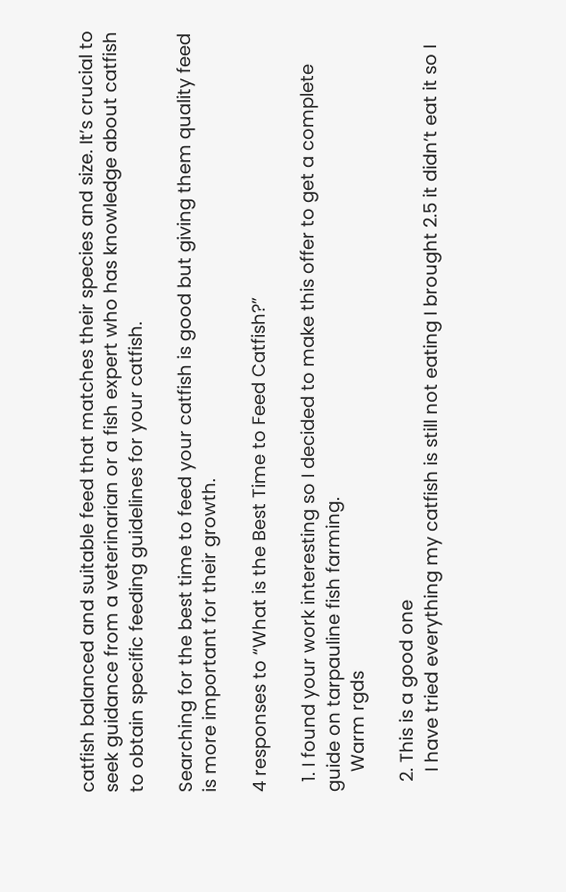catfish balanced and suitable feed that matches their species and size. It’s crucial to seek guidance from a veterinarian or a fish expert who has knowledge about catfish to obtain specific feeding guidelines for your catfish.

Searching for the best time to feed your catfish is good but giving them quality feed is more important for their growth.

4 responses to “What is the Best Time to Feed Catfish?”

  1. I found your work interesting so I decided to make this offer to get a complete guide on tarpauline fish farming.
    Warm rgds

  2. This is a good one
    I have tried everything my catfish is still not eating I brought 2.5 it didn’t eat it so I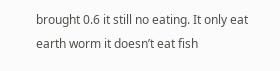brought 0.6 it still no eating. It only eat earth worm it doesn’t eat fish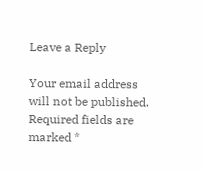Leave a Reply

Your email address will not be published. Required fields are marked *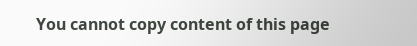You cannot copy content of this page